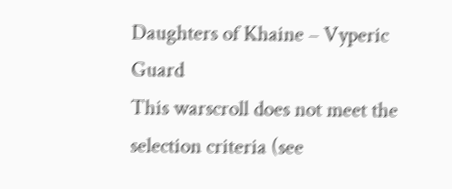Daughters of Khaine – Vyperic Guard
This warscroll does not meet the selection criteria (see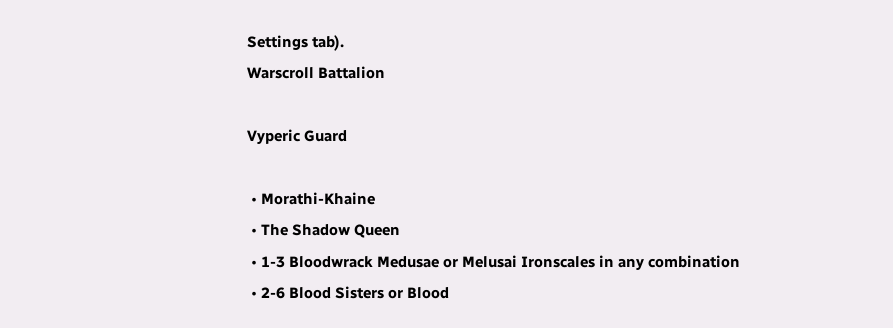Settings tab).
Warscroll Battalion

Vyperic Guard

 • Morathi-Khaine
 • The Shadow Queen
 • 1-3 Bloodwrack Medusae or Melusai Ironscales in any combination
 • 2-6 Blood Sisters or Blood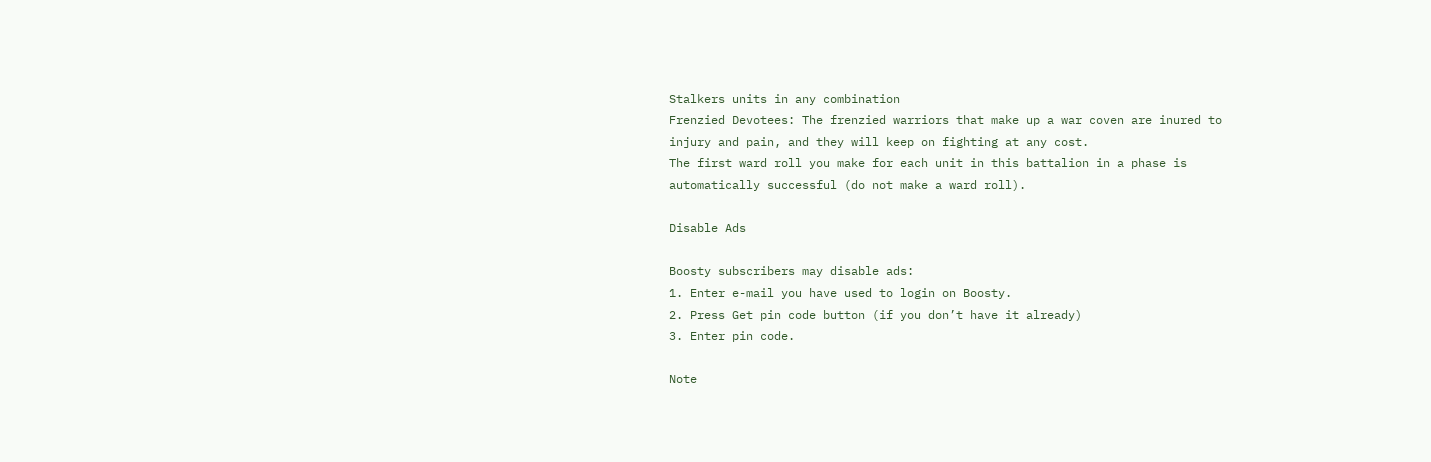Stalkers units in any combination
Frenzied Devotees: The frenzied warriors that make up a war coven are inured to injury and pain, and they will keep on fighting at any cost.
The first ward roll you make for each unit in this battalion in a phase is automatically successful (do not make a ward roll).

Disable Ads

Boosty subscribers may disable ads:
1. Enter e-mail you have used to login on Boosty.
2. Press Get pin code button (if you don’t have it already)
3. Enter pin code.

Note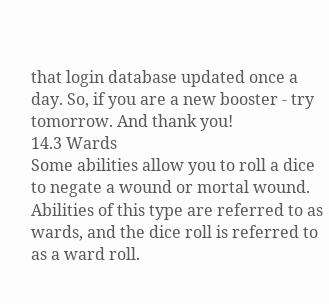that login database updated once a day. So, if you are a new booster - try tomorrow. And thank you!
14.3 Wards
Some abilities allow you to roll a dice to negate a wound or mortal wound. Abilities of this type are referred to as wards, and the dice roll is referred to as a ward roll.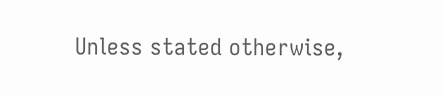Unless stated otherwise,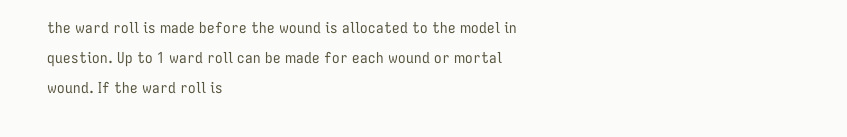the ward roll is made before the wound is allocated to the model in question. Up to 1 ward roll can be made for each wound or mortal wound. If the ward roll is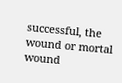successful, the wound or mortal wound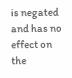is negated and has no effect on the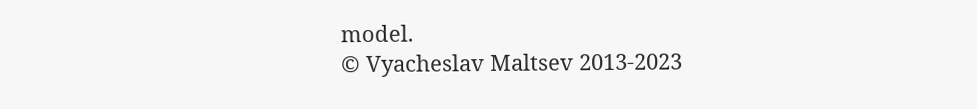model.
© Vyacheslav Maltsev 2013-2023